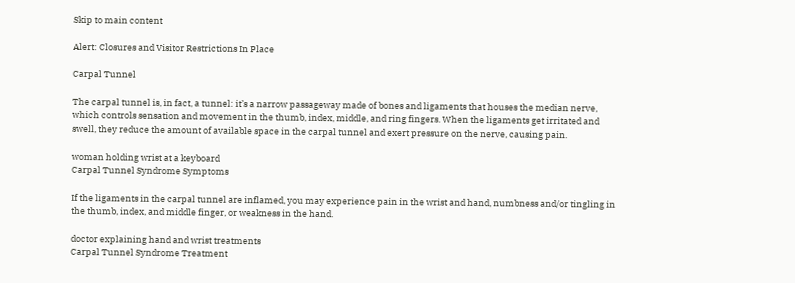Skip to main content

Alert: Closures and Visitor Restrictions In Place

Carpal Tunnel

The carpal tunnel is, in fact, a tunnel: it’s a narrow passageway made of bones and ligaments that houses the median nerve, which controls sensation and movement in the thumb, index, middle, and ring fingers. When the ligaments get irritated and swell, they reduce the amount of available space in the carpal tunnel and exert pressure on the nerve, causing pain.

woman holding wrist at a keyboard
Carpal Tunnel Syndrome Symptoms

If the ligaments in the carpal tunnel are inflamed, you may experience pain in the wrist and hand, numbness and/or tingling in the thumb, index, and middle finger, or weakness in the hand.

doctor explaining hand and wrist treatments
Carpal Tunnel Syndrome Treatment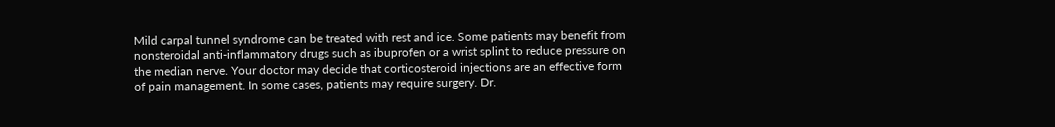Mild carpal tunnel syndrome can be treated with rest and ice. Some patients may benefit from nonsteroidal anti-inflammatory drugs such as ibuprofen or a wrist splint to reduce pressure on the median nerve. Your doctor may decide that corticosteroid injections are an effective form of pain management. In some cases, patients may require surgery. Dr.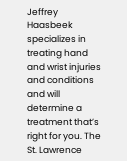Jeffrey Haasbeek specializes in treating hand and wrist injuries and conditions and will determine a treatment that’s right for you. The St. Lawrence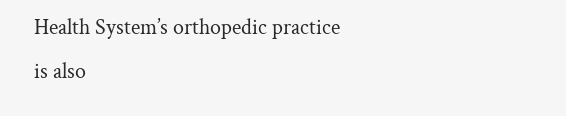Health System’s orthopedic practice is also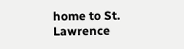home to St. Lawrence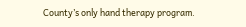County’s only hand therapy program.